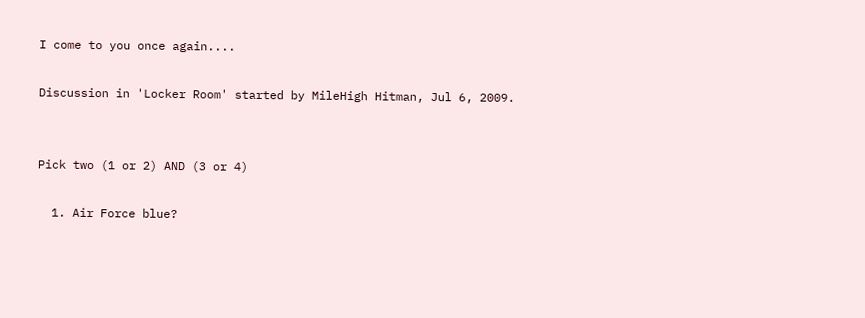I come to you once again....

Discussion in 'Locker Room' started by MileHigh Hitman, Jul 6, 2009.


Pick two (1 or 2) AND (3 or 4)

  1. Air Force blue?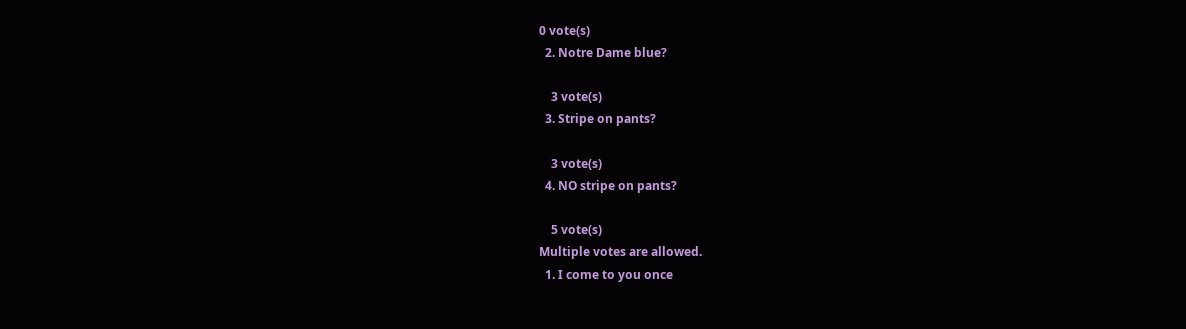0 vote(s)
  2. Notre Dame blue?

    3 vote(s)
  3. Stripe on pants?

    3 vote(s)
  4. NO stripe on pants?

    5 vote(s)
Multiple votes are allowed.
  1. I come to you once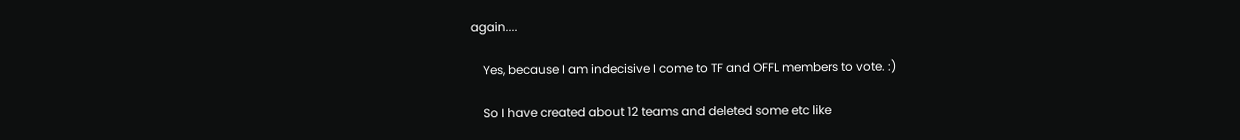again....

    Yes, because I am indecisive I come to TF and OFFL members to vote. :)

    So I have created about 12 teams and deleted some etc like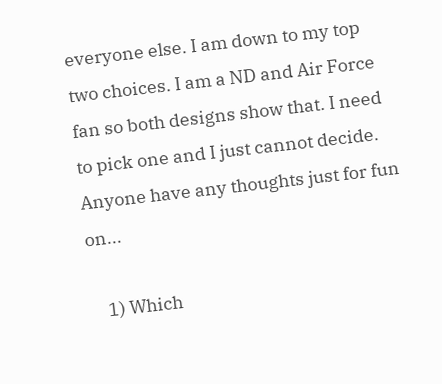everyone else. I am down to my top two choices. I am a ND and Air Force fan so both designs show that. I need to pick one and I just cannot decide. Anyone have any thoughts just for fun on...

    1) Which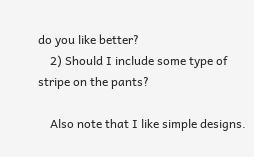do you like better?
    2) Should I include some type of stripe on the pants?

    Also note that I like simple designs.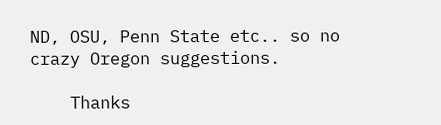ND, OSU, Penn State etc.. so no crazy Oregon suggestions.

    Thanks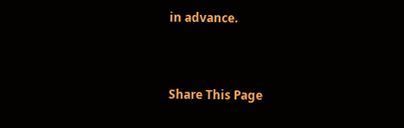in advance.


Share This Page